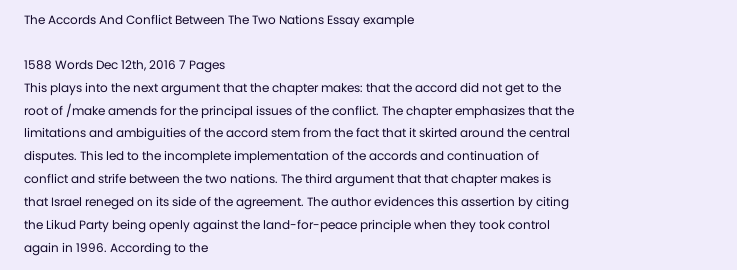The Accords And Conflict Between The Two Nations Essay example

1588 Words Dec 12th, 2016 7 Pages
This plays into the next argument that the chapter makes: that the accord did not get to the root of /make amends for the principal issues of the conflict. The chapter emphasizes that the limitations and ambiguities of the accord stem from the fact that it skirted around the central disputes. This led to the incomplete implementation of the accords and continuation of conflict and strife between the two nations. The third argument that that chapter makes is that Israel reneged on its side of the agreement. The author evidences this assertion by citing the Likud Party being openly against the land-for-peace principle when they took control again in 1996. According to the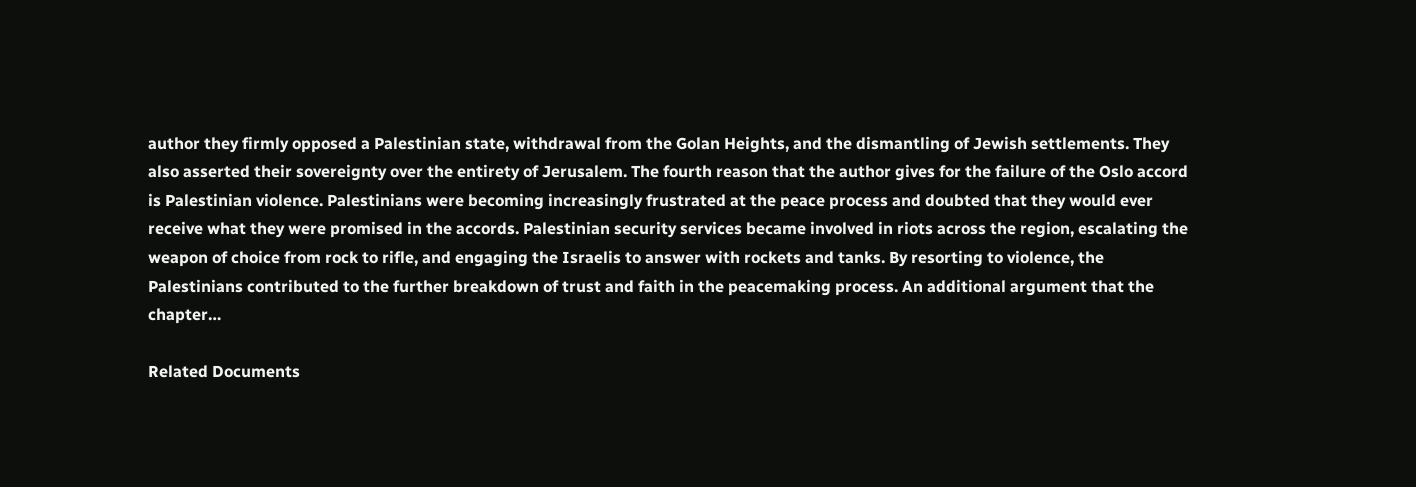author they firmly opposed a Palestinian state, withdrawal from the Golan Heights, and the dismantling of Jewish settlements. They also asserted their sovereignty over the entirety of Jerusalem. The fourth reason that the author gives for the failure of the Oslo accord is Palestinian violence. Palestinians were becoming increasingly frustrated at the peace process and doubted that they would ever receive what they were promised in the accords. Palestinian security services became involved in riots across the region, escalating the weapon of choice from rock to rifle, and engaging the Israelis to answer with rockets and tanks. By resorting to violence, the Palestinians contributed to the further breakdown of trust and faith in the peacemaking process. An additional argument that the chapter…

Related Documents